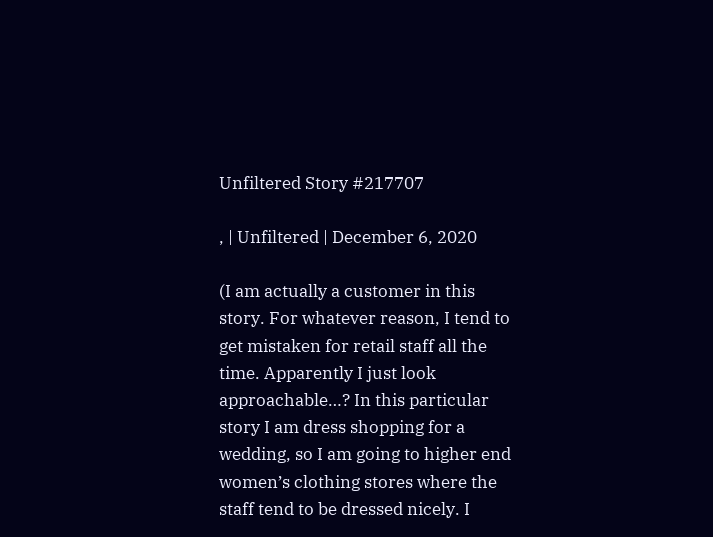Unfiltered Story #217707

, | Unfiltered | December 6, 2020

(I am actually a customer in this story. For whatever reason, I tend to get mistaken for retail staff all the time. Apparently I just look approachable…? In this particular story I am dress shopping for a wedding, so I am going to higher end women’s clothing stores where the staff tend to be dressed nicely. I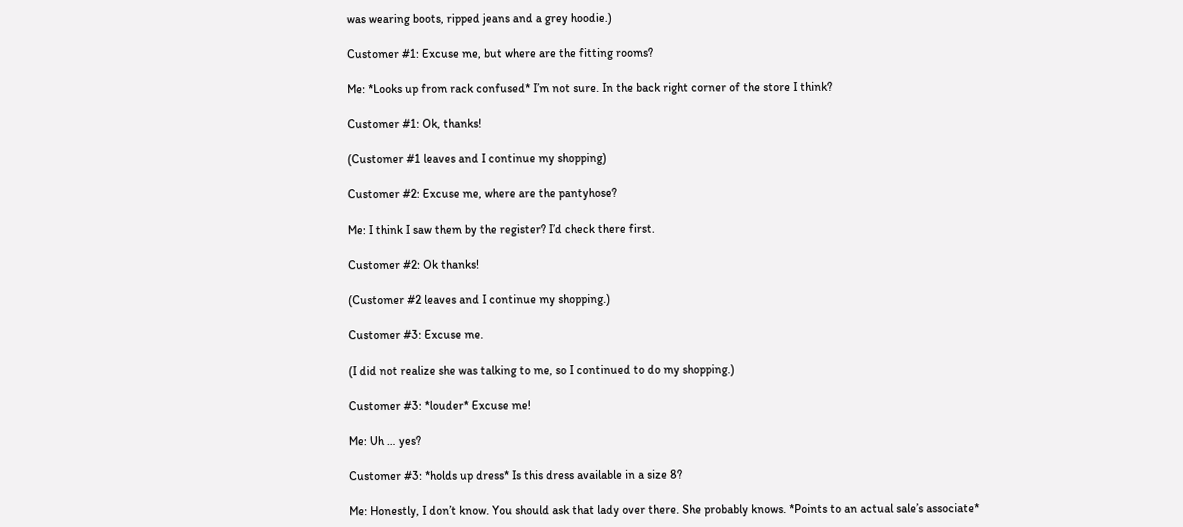was wearing boots, ripped jeans and a grey hoodie.)

Customer #1: Excuse me, but where are the fitting rooms?

Me: *Looks up from rack confused* I’m not sure. In the back right corner of the store I think?

Customer #1: Ok, thanks!

(Customer #1 leaves and I continue my shopping)

Customer #2: Excuse me, where are the pantyhose?

Me: I think I saw them by the register? I’d check there first.

Customer #2: Ok thanks!

(Customer #2 leaves and I continue my shopping.)

Customer #3: Excuse me.

(I did not realize she was talking to me, so I continued to do my shopping.)

Customer #3: *louder* Excuse me!

Me: Uh … yes?

Customer #3: *holds up dress* Is this dress available in a size 8?

Me: Honestly, I don’t know. You should ask that lady over there. She probably knows. *Points to an actual sale’s associate*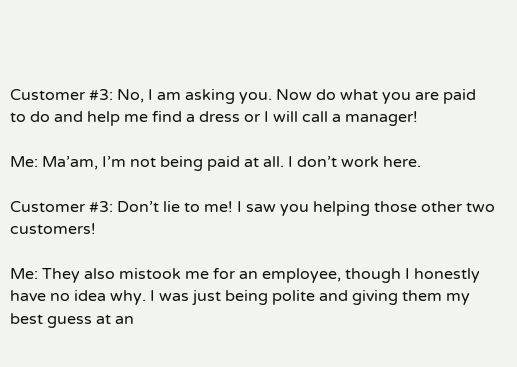Customer #3: No, I am asking you. Now do what you are paid to do and help me find a dress or I will call a manager!

Me: Ma’am, I’m not being paid at all. I don’t work here.

Customer #3: Don’t lie to me! I saw you helping those other two customers!

Me: They also mistook me for an employee, though I honestly have no idea why. I was just being polite and giving them my best guess at an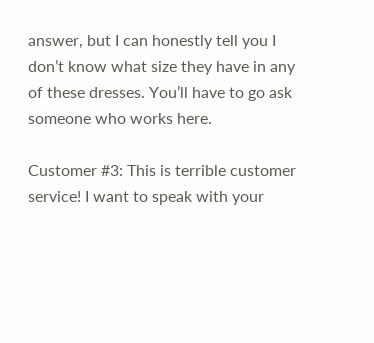answer, but I can honestly tell you I don’t know what size they have in any of these dresses. You’ll have to go ask someone who works here.

Customer #3: This is terrible customer service! I want to speak with your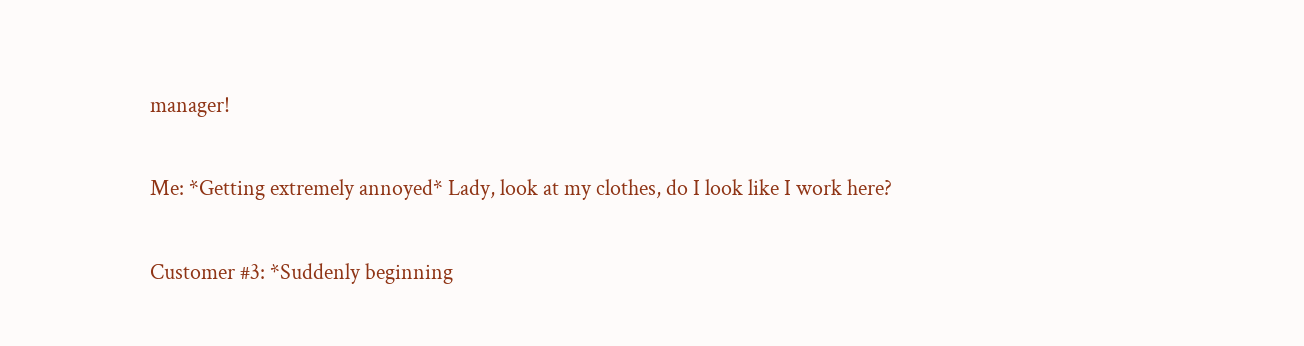manager!

Me: *Getting extremely annoyed* Lady, look at my clothes, do I look like I work here?

Customer #3: *Suddenly beginning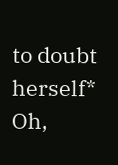to doubt herself* Oh,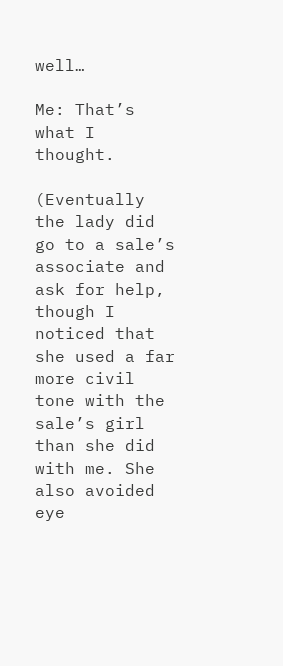well…

Me: That’s what I thought.

(Eventually the lady did go to a sale’s associate and ask for help, though I noticed that she used a far more civil tone with the sale’s girl than she did with me. She also avoided eye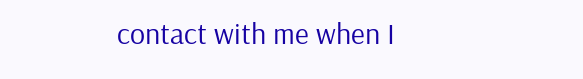contact with me when I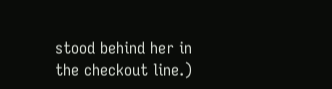stood behind her in the checkout line.)